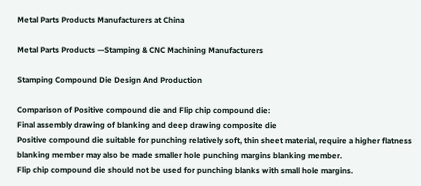Metal Parts Products Manufacturers at China

Metal Parts Products —Stamping & CNC Machining Manufacturers

Stamping Compound Die Design And Production

Comparison of Positive compound die and Flip chip compound die:
Final assembly drawing of blanking and deep drawing composite die
Positive compound die suitable for punching relatively soft, thin sheet material, require a higher flatness blanking member may also be made smaller hole punching margins blanking member.
Flip chip compound die should not be used for punching blanks with small hole margins.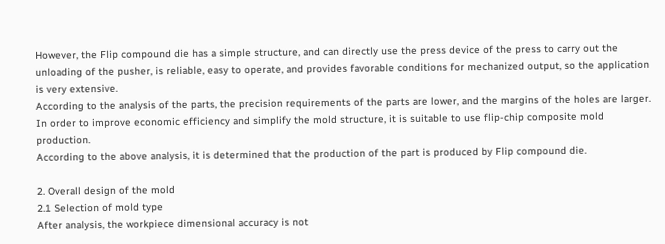However, the Flip compound die has a simple structure, and can directly use the press device of the press to carry out the unloading of the pusher, is reliable, easy to operate, and provides favorable conditions for mechanized output, so the application is very extensive.
According to the analysis of the parts, the precision requirements of the parts are lower, and the margins of the holes are larger. In order to improve economic efficiency and simplify the mold structure, it is suitable to use flip-chip composite mold production.
According to the above analysis, it is determined that the production of the part is produced by Flip compound die.

2. Overall design of the mold
2.1 Selection of mold type
After analysis, the workpiece dimensional accuracy is not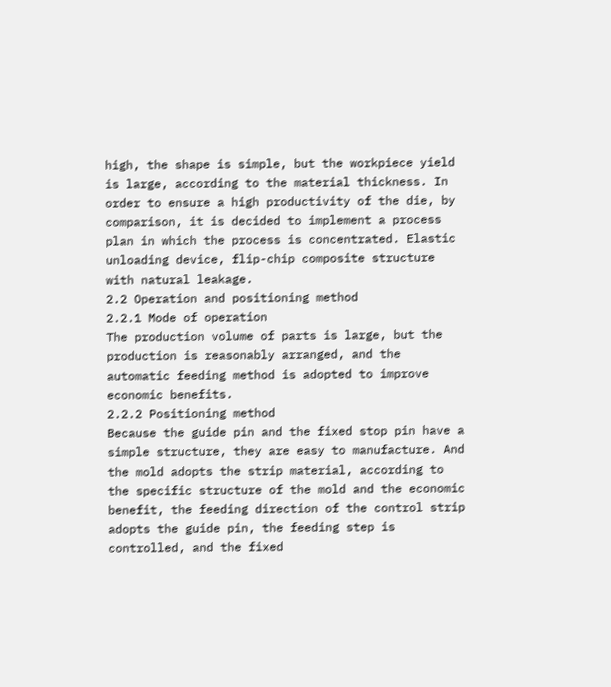high, the shape is simple, but the workpiece yield is large, according to the material thickness. In order to ensure a high productivity of the die, by comparison, it is decided to implement a process plan in which the process is concentrated. Elastic unloading device, flip-chip composite structure with natural leakage.
2.2 Operation and positioning method
2.2.1 Mode of operation
The production volume of parts is large, but the production is reasonably arranged, and the automatic feeding method is adopted to improve economic benefits.
2.2.2 Positioning method
Because the guide pin and the fixed stop pin have a simple structure, they are easy to manufacture. And the mold adopts the strip material, according to the specific structure of the mold and the economic benefit, the feeding direction of the control strip adopts the guide pin, the feeding step is controlled, and the fixed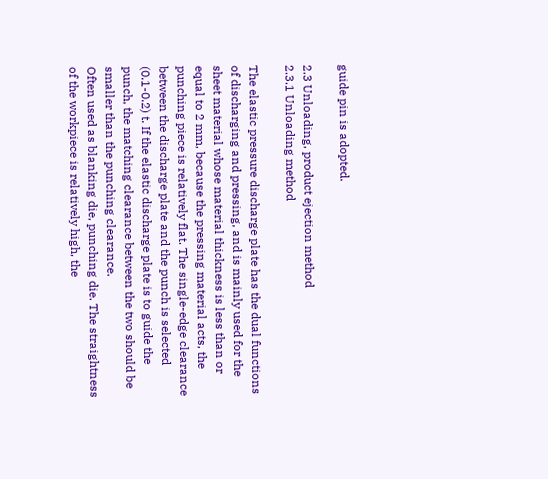guide pin is adopted.

2.3 Unloading, product ejection method
2.3.1 Unloading method

The elastic pressure discharge plate has the dual functions of discharging and pressing, and is mainly used for the sheet material whose material thickness is less than or equal to 2 mm, because the pressing material acts, the punching piece is relatively flat. The single-edge clearance between the discharge plate and the punch is selected (0.1-0.2) t. If the elastic discharge plate is to guide the punch, the matching clearance between the two should be smaller than the punching clearance.
Often used as blanking die, punching die. The straightness of the workpiece is relatively high, the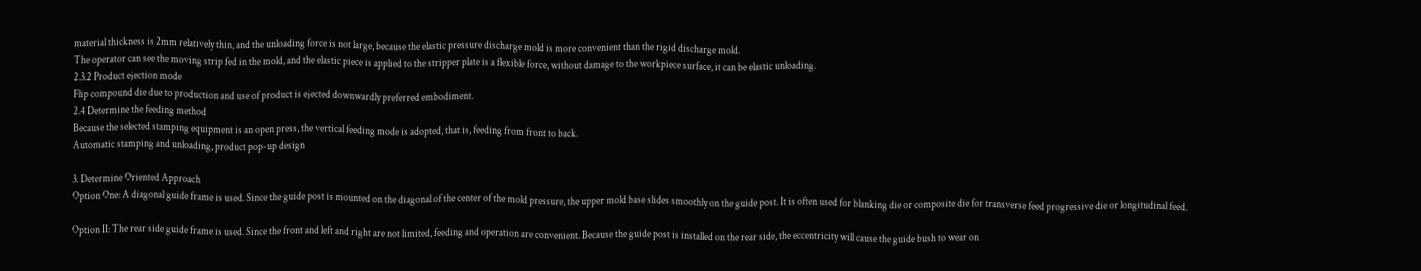material thickness is 2mm relatively thin, and the unloading force is not large, because the elastic pressure discharge mold is more convenient than the rigid discharge mold.
The operator can see the moving strip fed in the mold, and the elastic piece is applied to the stripper plate is a flexible force, without damage to the workpiece surface, it can be elastic unloading.
2.3.2 Product ejection mode
Flip compound die due to production and use of product is ejected downwardly preferred embodiment.
2.4 Determine the feeding method
Because the selected stamping equipment is an open press, the vertical feeding mode is adopted, that is, feeding from front to back.
Automatic stamping and unloading, product pop-up design

3. Determine Oriented Approach
Option One: A diagonal guide frame is used. Since the guide post is mounted on the diagonal of the center of the mold pressure, the upper mold base slides smoothly on the guide post. It is often used for blanking die or composite die for transverse feed progressive die or longitudinal feed.

Option II: The rear side guide frame is used. Since the front and left and right are not limited, feeding and operation are convenient. Because the guide post is installed on the rear side, the eccentricity will cause the guide bush to wear on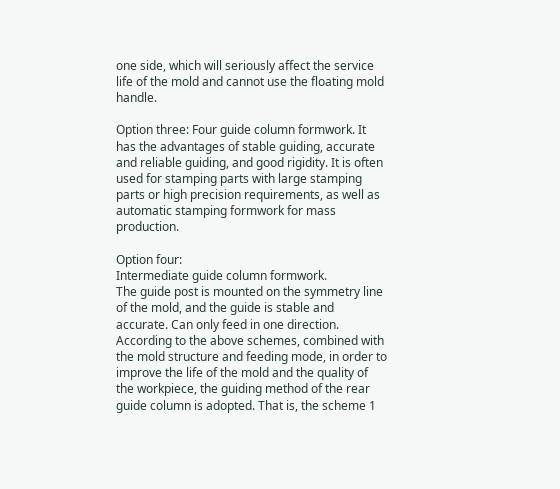one side, which will seriously affect the service life of the mold and cannot use the floating mold handle.

Option three: Four guide column formwork. It has the advantages of stable guiding, accurate and reliable guiding, and good rigidity. It is often used for stamping parts with large stamping parts or high precision requirements, as well as automatic stamping formwork for mass production.

Option four:
Intermediate guide column formwork.
The guide post is mounted on the symmetry line of the mold, and the guide is stable and accurate. Can only feed in one direction.
According to the above schemes, combined with the mold structure and feeding mode, in order to improve the life of the mold and the quality of the workpiece, the guiding method of the rear guide column is adopted. That is, the scheme 1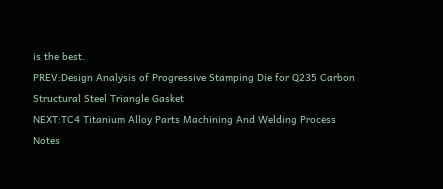is the best.
PREV:Design Analysis of Progressive Stamping Die for Q235 Carbon Structural Steel Triangle Gasket
NEXT:TC4 Titanium Alloy Parts Machining And Welding Process Notes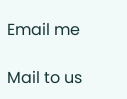Email me

Mail to us